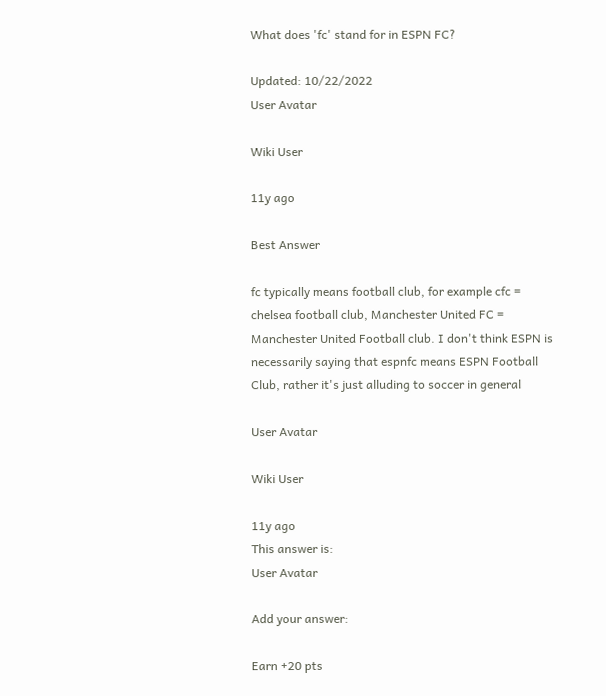What does 'fc' stand for in ESPN FC?

Updated: 10/22/2022
User Avatar

Wiki User

11y ago

Best Answer

fc typically means football club, for example cfc = chelsea football club, Manchester United FC = Manchester United Football club. I don't think ESPN is necessarily saying that espnfc means ESPN Football Club, rather it's just alluding to soccer in general

User Avatar

Wiki User

11y ago
This answer is:
User Avatar

Add your answer:

Earn +20 pts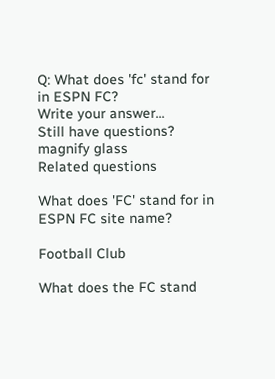Q: What does 'fc' stand for in ESPN FC?
Write your answer...
Still have questions?
magnify glass
Related questions

What does 'FC' stand for in ESPN FC site name?

Football Club

What does the FC stand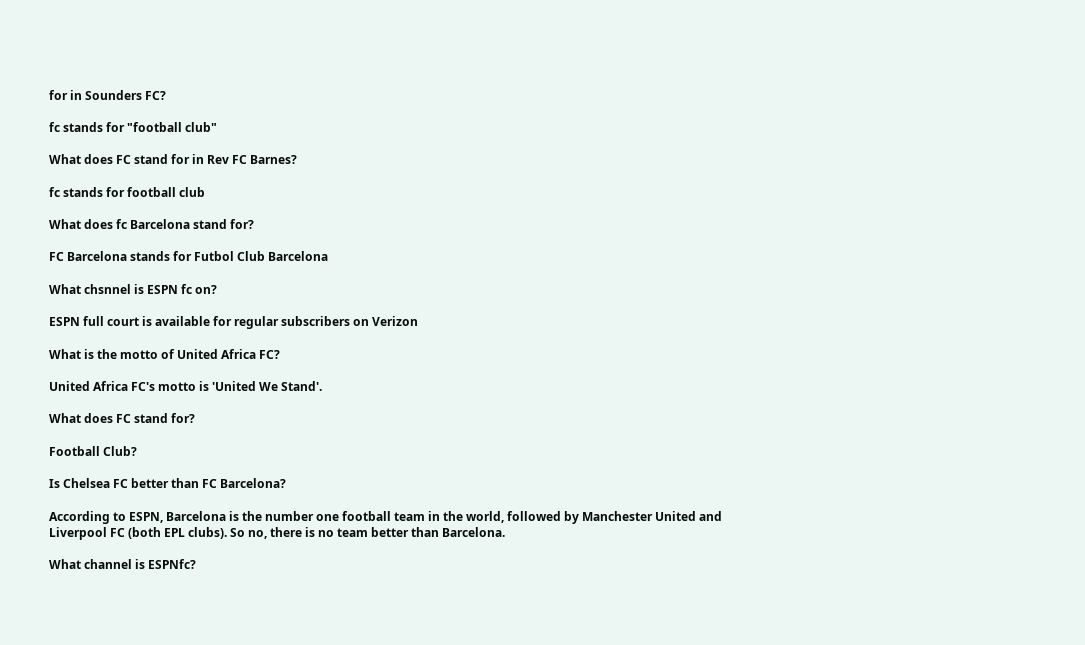for in Sounders FC?

fc stands for "football club"

What does FC stand for in Rev FC Barnes?

fc stands for football club

What does fc Barcelona stand for?

FC Barcelona stands for Futbol Club Barcelona

What chsnnel is ESPN fc on?

ESPN full court is available for regular subscribers on Verizon

What is the motto of United Africa FC?

United Africa FC's motto is 'United We Stand'.

What does FC stand for?

Football Club?

Is Chelsea FC better than FC Barcelona?

According to ESPN, Barcelona is the number one football team in the world, followed by Manchester United and Liverpool FC (both EPL clubs). So no, there is no team better than Barcelona.

What channel is ESPNfc?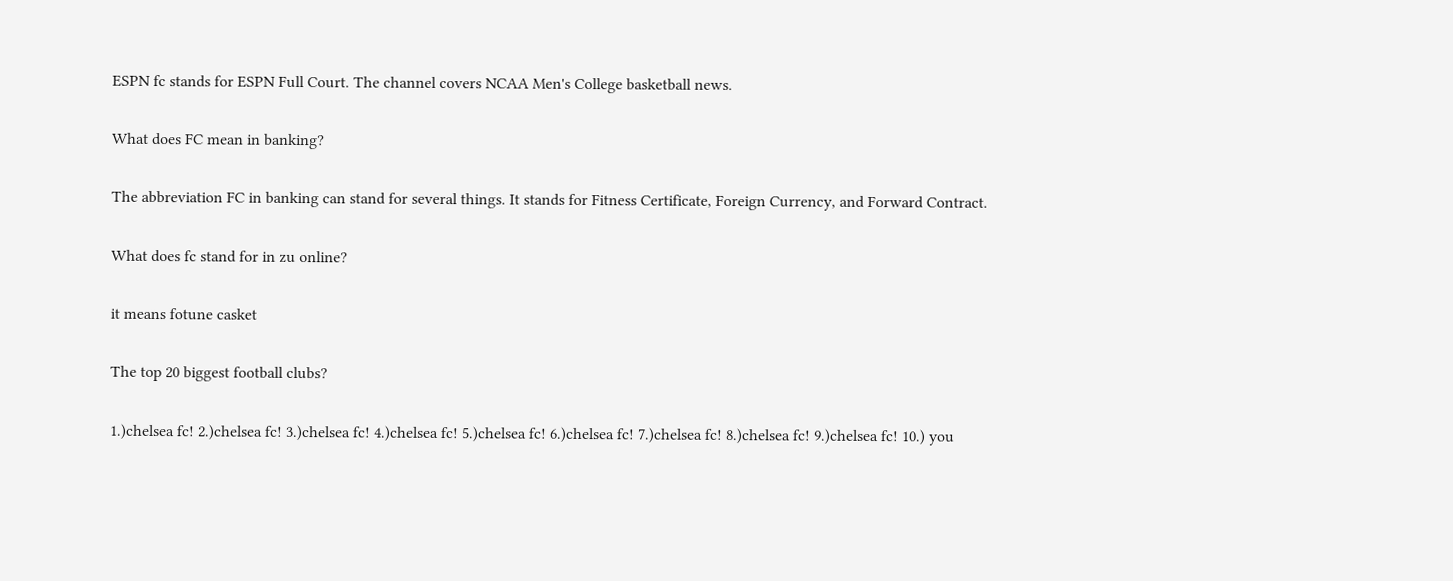ESPN fc stands for ESPN Full Court. The channel covers NCAA Men's College basketball news.

What does FC mean in banking?

The abbreviation FC in banking can stand for several things. It stands for Fitness Certificate, Foreign Currency, and Forward Contract.

What does fc stand for in zu online?

it means fotune casket

The top 20 biggest football clubs?

1.)chelsea fc! 2.)chelsea fc! 3.)chelsea fc! 4.)chelsea fc! 5.)chelsea fc! 6.)chelsea fc! 7.)chelsea fc! 8.)chelsea fc! 9.)chelsea fc! 10.) you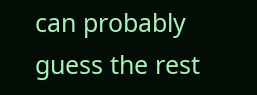can probably guess the rest